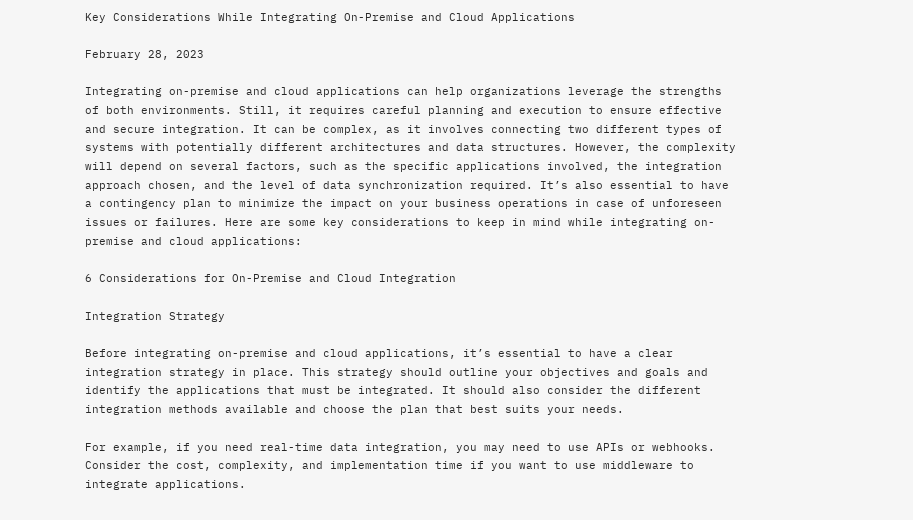Key Considerations While Integrating On-Premise and Cloud Applications

February 28, 2023

Integrating on-premise and cloud applications can help organizations leverage the strengths of both environments. Still, it requires careful planning and execution to ensure effective and secure integration. It can be complex, as it involves connecting two different types of systems with potentially different architectures and data structures. However, the complexity will depend on several factors, such as the specific applications involved, the integration approach chosen, and the level of data synchronization required. It’s also essential to have a contingency plan to minimize the impact on your business operations in case of unforeseen issues or failures. Here are some key considerations to keep in mind while integrating on-premise and cloud applications:

6 Considerations for On-Premise and Cloud Integration

Integration Strategy

Before integrating on-premise and cloud applications, it’s essential to have a clear integration strategy in place. This strategy should outline your objectives and goals and identify the applications that must be integrated. It should also consider the different integration methods available and choose the plan that best suits your needs.

For example, if you need real-time data integration, you may need to use APIs or webhooks. Consider the cost, complexity, and implementation time if you want to use middleware to integrate applications.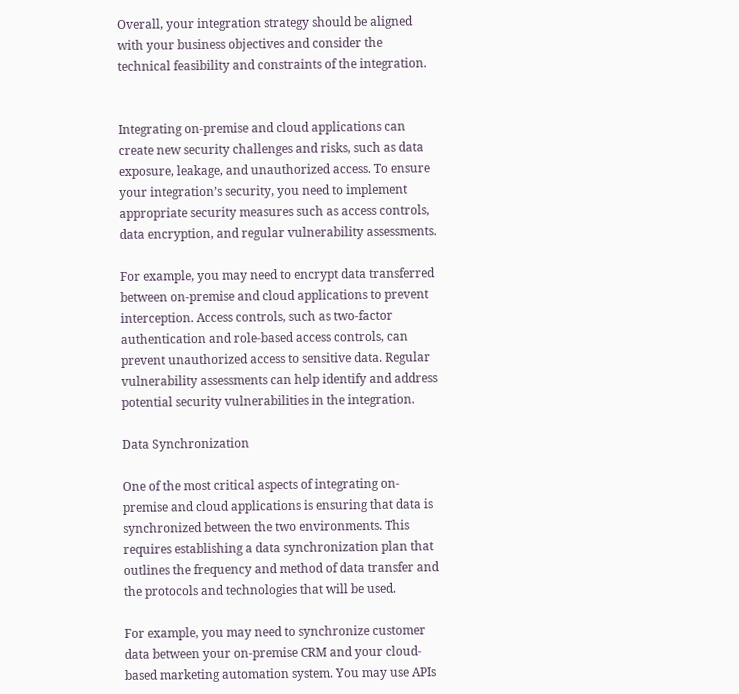Overall, your integration strategy should be aligned with your business objectives and consider the technical feasibility and constraints of the integration.


Integrating on-premise and cloud applications can create new security challenges and risks, such as data exposure, leakage, and unauthorized access. To ensure your integration’s security, you need to implement appropriate security measures such as access controls, data encryption, and regular vulnerability assessments.

For example, you may need to encrypt data transferred between on-premise and cloud applications to prevent interception. Access controls, such as two-factor authentication and role-based access controls, can prevent unauthorized access to sensitive data. Regular vulnerability assessments can help identify and address potential security vulnerabilities in the integration.

Data Synchronization

One of the most critical aspects of integrating on-premise and cloud applications is ensuring that data is synchronized between the two environments. This requires establishing a data synchronization plan that outlines the frequency and method of data transfer and the protocols and technologies that will be used.

For example, you may need to synchronize customer data between your on-premise CRM and your cloud-based marketing automation system. You may use APIs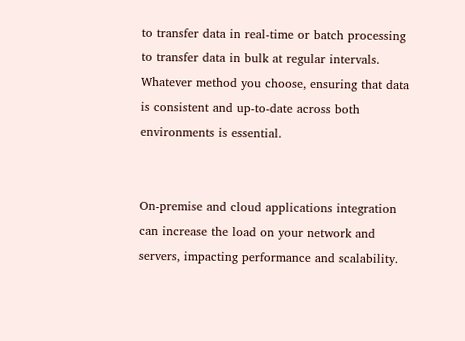to transfer data in real-time or batch processing to transfer data in bulk at regular intervals. Whatever method you choose, ensuring that data is consistent and up-to-date across both environments is essential.


On-premise and cloud applications integration can increase the load on your network and servers, impacting performance and scalability.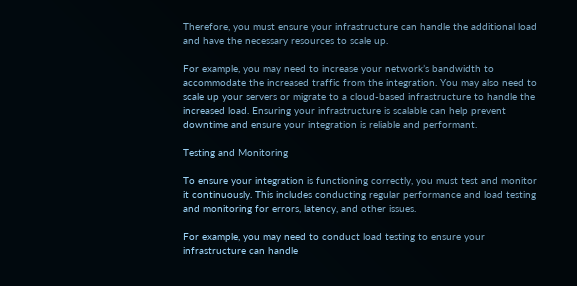Therefore, you must ensure your infrastructure can handle the additional load and have the necessary resources to scale up.

For example, you may need to increase your network’s bandwidth to accommodate the increased traffic from the integration. You may also need to scale up your servers or migrate to a cloud-based infrastructure to handle the increased load. Ensuring your infrastructure is scalable can help prevent downtime and ensure your integration is reliable and performant.

Testing and Monitoring

To ensure your integration is functioning correctly, you must test and monitor it continuously. This includes conducting regular performance and load testing and monitoring for errors, latency, and other issues.

For example, you may need to conduct load testing to ensure your infrastructure can handle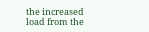the increased load from the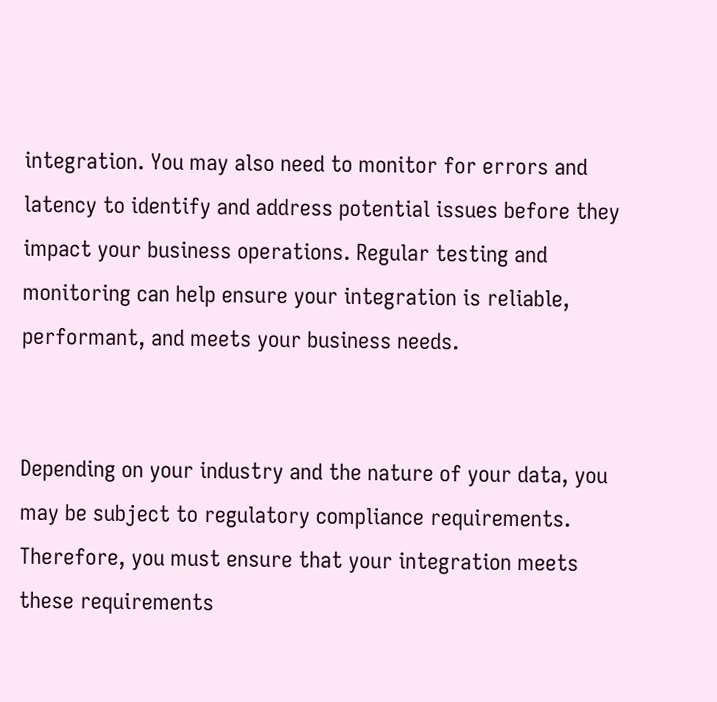integration. You may also need to monitor for errors and latency to identify and address potential issues before they impact your business operations. Regular testing and monitoring can help ensure your integration is reliable, performant, and meets your business needs.


Depending on your industry and the nature of your data, you may be subject to regulatory compliance requirements. Therefore, you must ensure that your integration meets these requirements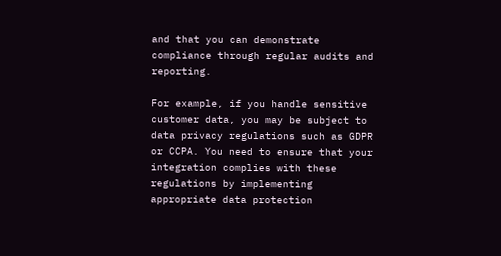and that you can demonstrate compliance through regular audits and reporting.

For example, if you handle sensitive customer data, you may be subject to data privacy regulations such as GDPR or CCPA. You need to ensure that your integration complies with these regulations by implementing appropriate data protection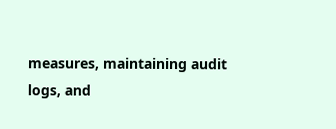measures, maintaining audit logs, and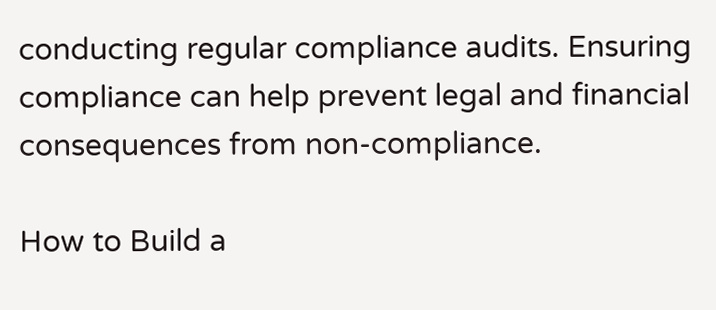conducting regular compliance audits. Ensuring compliance can help prevent legal and financial consequences from non-compliance.

How to Build a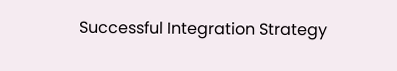Successful Integration Strategy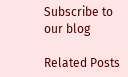Subscribe to our blog

Related Posts